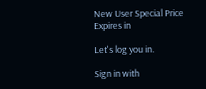New User Special Price Expires in

Let's log you in.

Sign in with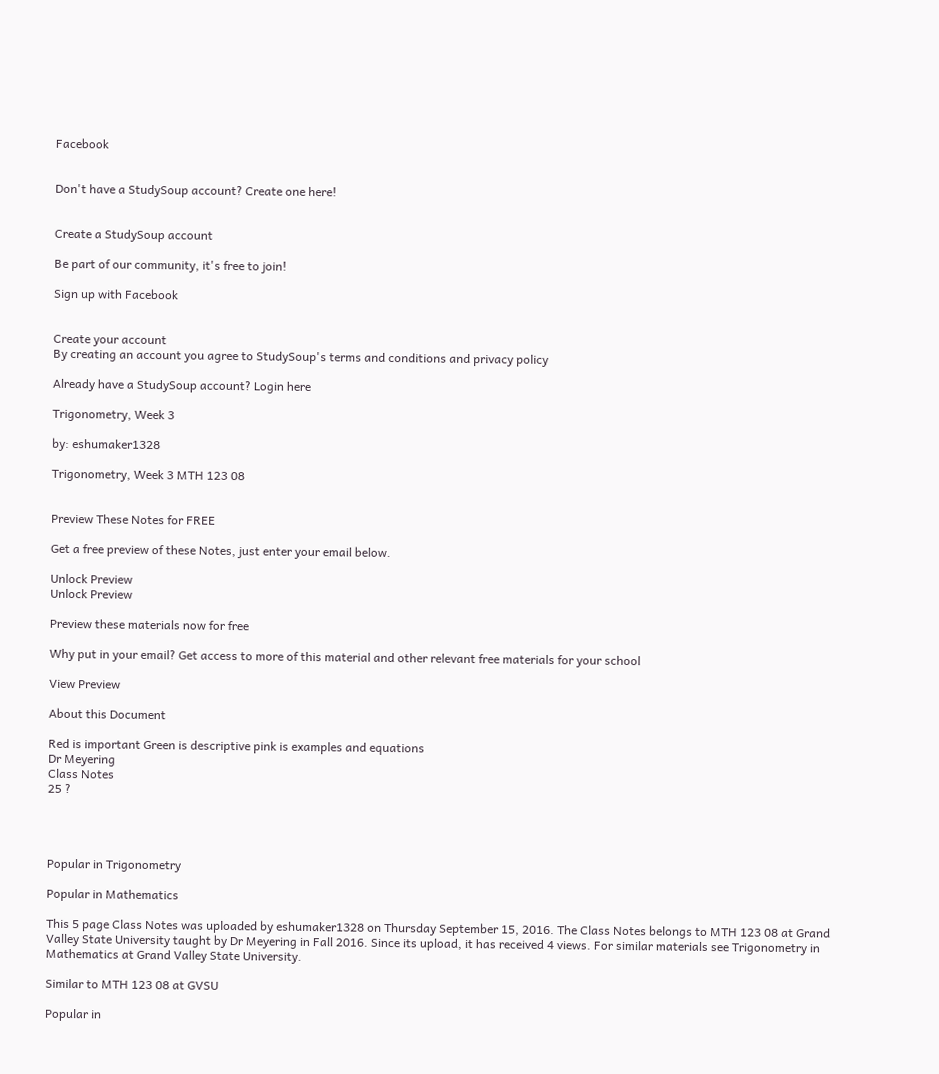Facebook


Don't have a StudySoup account? Create one here!


Create a StudySoup account

Be part of our community, it's free to join!

Sign up with Facebook


Create your account
By creating an account you agree to StudySoup's terms and conditions and privacy policy

Already have a StudySoup account? Login here

Trigonometry, Week 3

by: eshumaker1328

Trigonometry, Week 3 MTH 123 08


Preview These Notes for FREE

Get a free preview of these Notes, just enter your email below.

Unlock Preview
Unlock Preview

Preview these materials now for free

Why put in your email? Get access to more of this material and other relevant free materials for your school

View Preview

About this Document

Red is important Green is descriptive pink is examples and equations
Dr Meyering
Class Notes
25 ?




Popular in Trigonometry

Popular in Mathematics

This 5 page Class Notes was uploaded by eshumaker1328 on Thursday September 15, 2016. The Class Notes belongs to MTH 123 08 at Grand Valley State University taught by Dr Meyering in Fall 2016. Since its upload, it has received 4 views. For similar materials see Trigonometry in Mathematics at Grand Valley State University.

Similar to MTH 123 08 at GVSU

Popular in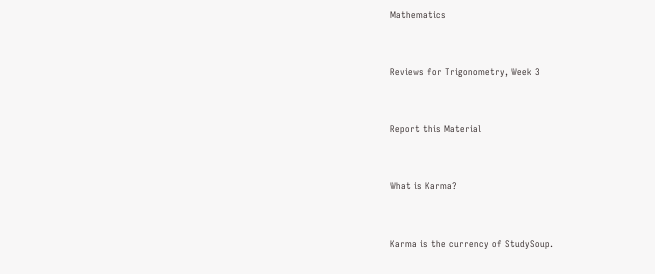Mathematics


Reviews for Trigonometry, Week 3


Report this Material


What is Karma?


Karma is the currency of StudySoup.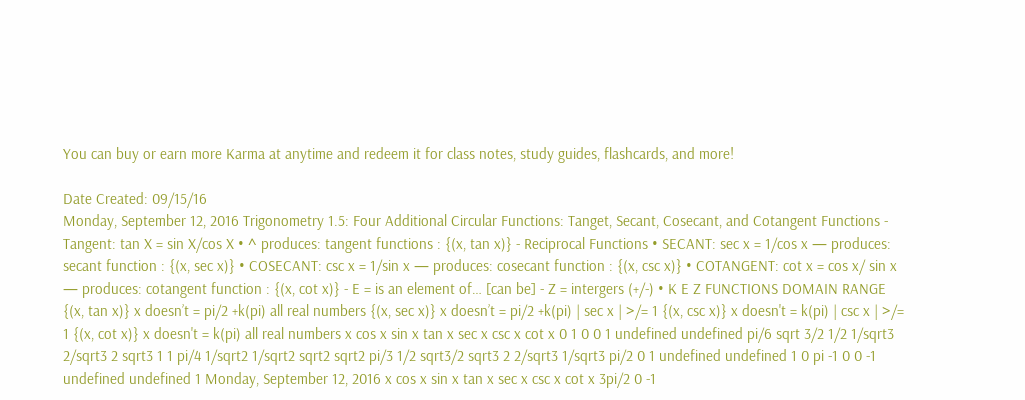You can buy or earn more Karma at anytime and redeem it for class notes, study guides, flashcards, and more!

Date Created: 09/15/16
Monday, September 12, 2016 Trigonometry 1.5: Four Additional Circular Functions: Tanget, Secant, Cosecant, and Cotangent Functions - Tangent: tan X = sin X/cos X • ^ produces: tangent functions : {(x, tan x)} - Reciprocal Functions • SECANT: sec x = 1/cos x — produces: secant function : {(x, sec x)} • COSECANT: csc x = 1/sin x — produces: cosecant function : {(x, csc x)} • COTANGENT: cot x = cos x/ sin x — produces: cotangent function : {(x, cot x)} - E = is an element of… [can be] - Z = intergers (+/-) • K E Z FUNCTIONS DOMAIN RANGE {(x, tan x)} x doesn’t = pi/2 +k(pi) all real numbers {(x, sec x)} x doesn’t = pi/2 +k(pi) | sec x | >/= 1 {(x, csc x)} x doesn't = k(pi) | csc x | >/= 1 {(x, cot x)} x doesn't = k(pi) all real numbers x cos x sin x tan x sec x csc x cot x 0 1 0 0 1 undefined undefined pi/6 sqrt 3/2 1/2 1/sqrt3 2/sqrt3 2 sqrt3 1 1 pi/4 1/sqrt2 1/sqrt2 sqrt2 sqrt2 pi/3 1/2 sqrt3/2 sqrt3 2 2/sqrt3 1/sqrt3 pi/2 0 1 undefined undefined 1 0 pi -1 0 0 -1 undefined undefined 1 Monday, September 12, 2016 x cos x sin x tan x sec x csc x cot x 3pi/2 0 -1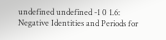undefined undefined -1 0 1.6: Negative Identities and Periods for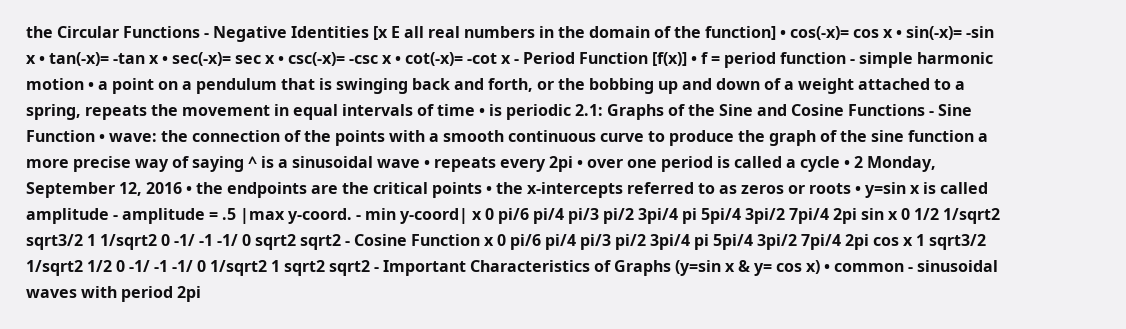the Circular Functions - Negative Identities [x E all real numbers in the domain of the function] • cos(-x)= cos x • sin(-x)= -sin x • tan(-x)= -tan x • sec(-x)= sec x • csc(-x)= -csc x • cot(-x)= -cot x - Period Function [f(x)] • f = period function - simple harmonic motion • a point on a pendulum that is swinging back and forth, or the bobbing up and down of a weight attached to a spring, repeats the movement in equal intervals of time • is periodic 2.1: Graphs of the Sine and Cosine Functions - Sine Function • wave: the connection of the points with a smooth continuous curve to produce the graph of the sine function a more precise way of saying ^ is a sinusoidal wave • repeats every 2pi • over one period is called a cycle • 2 Monday, September 12, 2016 • the endpoints are the critical points • the x-intercepts referred to as zeros or roots • y=sin x is called amplitude - amplitude = .5 |max y-coord. - min y-coord| x 0 pi/6 pi/4 pi/3 pi/2 3pi/4 pi 5pi/4 3pi/2 7pi/4 2pi sin x 0 1/2 1/sqrt2 sqrt3/2 1 1/sqrt2 0 -1/ -1 -1/ 0 sqrt2 sqrt2 - Cosine Function x 0 pi/6 pi/4 pi/3 pi/2 3pi/4 pi 5pi/4 3pi/2 7pi/4 2pi cos x 1 sqrt3/2 1/sqrt2 1/2 0 -1/ -1 -1/ 0 1/sqrt2 1 sqrt2 sqrt2 - Important Characteristics of Graphs (y=sin x & y= cos x) • common - sinusoidal waves with period 2pi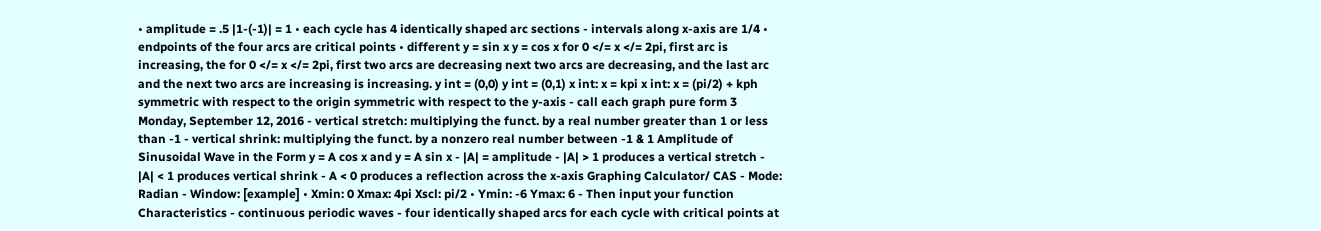• amplitude = .5 |1-(-1)| = 1 • each cycle has 4 identically shaped arc sections - intervals along x-axis are 1/4 • endpoints of the four arcs are critical points • different y = sin x y = cos x for 0 </= x </= 2pi, first arc is increasing, the for 0 </= x </= 2pi, first two arcs are decreasing next two arcs are decreasing, and the last arc and the next two arcs are increasing is increasing. y int = (0,0) y int = (0,1) x int: x = kpi x int: x = (pi/2) + kph symmetric with respect to the origin symmetric with respect to the y-axis - call each graph pure form 3 Monday, September 12, 2016 - vertical stretch: multiplying the funct. by a real number greater than 1 or less than -1 - vertical shrink: multiplying the funct. by a nonzero real number between -1 & 1 Amplitude of Sinusoidal Wave in the Form y = A cos x and y = A sin x - |A| = amplitude - |A| > 1 produces a vertical stretch - |A| < 1 produces vertical shrink - A < 0 produces a reflection across the x-axis Graphing Calculator/ CAS - Mode: Radian - Window: [example] • Xmin: 0 Xmax: 4pi Xscl: pi/2 • Ymin: -6 Ymax: 6 - Then input your function Characteristics - continuous periodic waves - four identically shaped arcs for each cycle with critical points at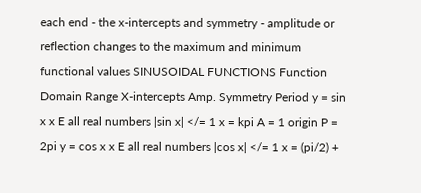each end - the x-intercepts and symmetry - amplitude or reflection changes to the maximum and minimum functional values SINUSOIDAL FUNCTIONS Function Domain Range X-intercepts Amp. Symmetry Period y = sin x x E all real numbers |sin x| </= 1 x = kpi A = 1 origin P = 2pi y = cos x x E all real numbers |cos x| </= 1 x = (pi/2) +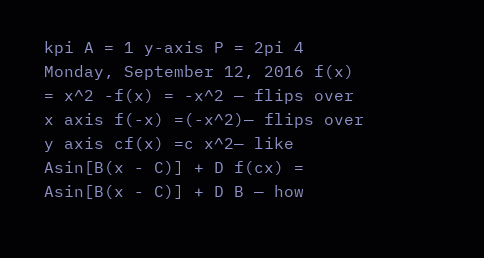kpi A = 1 y-axis P = 2pi 4 Monday, September 12, 2016 f(x) = x^2 -f(x) = -x^2 — flips over x axis f(-x) =(-x^2)— flips over y axis cf(x) =c x^2— like Asin[B(x - C)] + D f(cx) = Asin[B(x - C)] + D B — how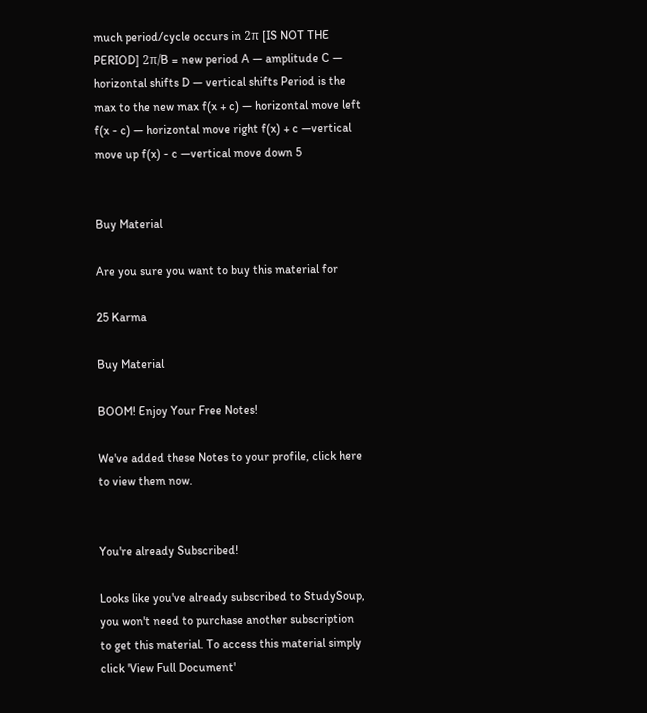much period/cycle occurs in 2π [IS NOT THE PERIOD] 2π/B = new period A — amplitude C — horizontal shifts D — vertical shifts Period is the max to the new max f(x + c) — horizontal move left f(x - c) — horizontal move right f(x) + c —vertical move up f(x) - c —vertical move down 5


Buy Material

Are you sure you want to buy this material for

25 Karma

Buy Material

BOOM! Enjoy Your Free Notes!

We've added these Notes to your profile, click here to view them now.


You're already Subscribed!

Looks like you've already subscribed to StudySoup, you won't need to purchase another subscription to get this material. To access this material simply click 'View Full Document'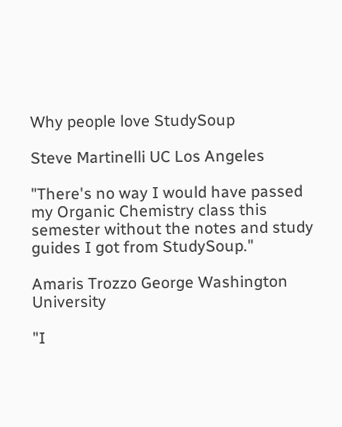Why people love StudySoup

Steve Martinelli UC Los Angeles

"There's no way I would have passed my Organic Chemistry class this semester without the notes and study guides I got from StudySoup."

Amaris Trozzo George Washington University

"I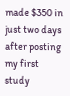made $350 in just two days after posting my first study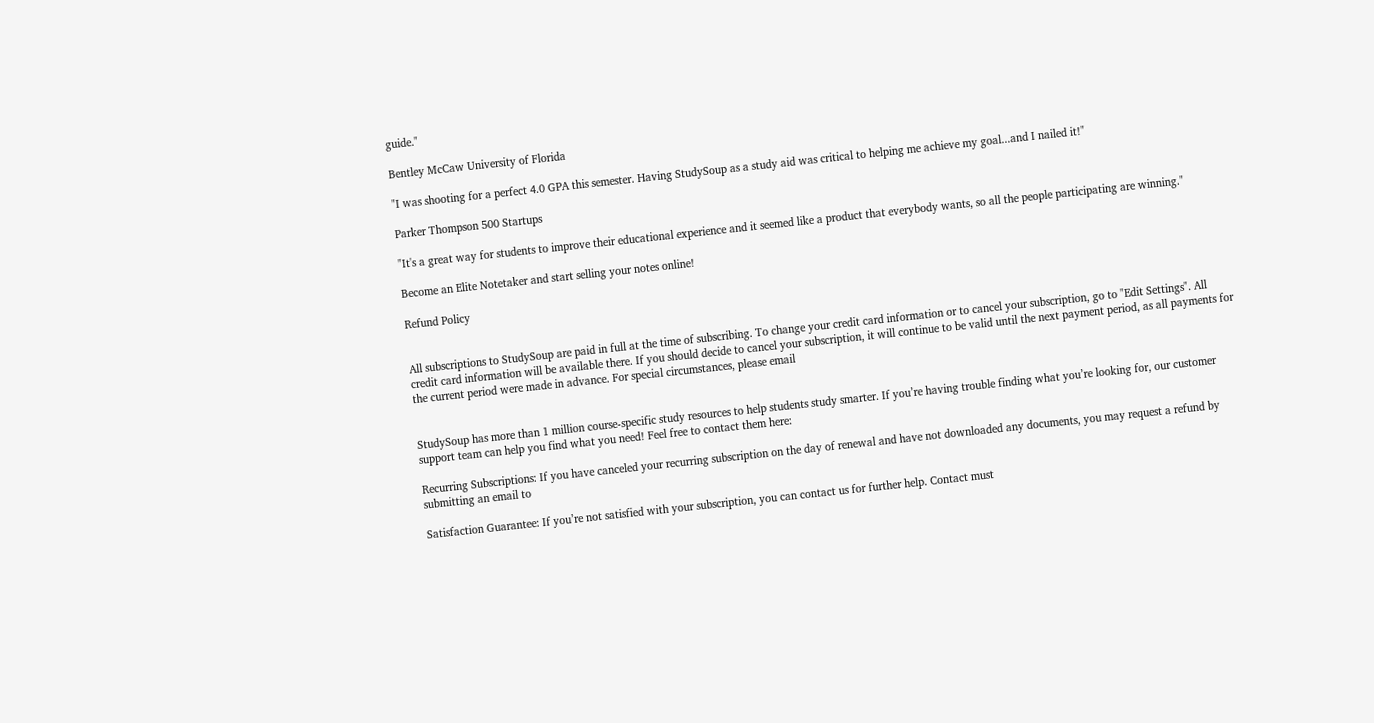guide."

Bentley McCaw University of Florida

"I was shooting for a perfect 4.0 GPA this semester. Having StudySoup as a study aid was critical to helping me achieve my goal...and I nailed it!"

Parker Thompson 500 Startups

"It's a great way for students to improve their educational experience and it seemed like a product that everybody wants, so all the people participating are winning."

Become an Elite Notetaker and start selling your notes online!

Refund Policy


All subscriptions to StudySoup are paid in full at the time of subscribing. To change your credit card information or to cancel your subscription, go to "Edit Settings". All credit card information will be available there. If you should decide to cancel your subscription, it will continue to be valid until the next payment period, as all payments for the current period were made in advance. For special circumstances, please email


StudySoup has more than 1 million course-specific study resources to help students study smarter. If you’re having trouble finding what you’re looking for, our customer support team can help you find what you need! Feel free to contact them here:

Recurring Subscriptions: If you have canceled your recurring subscription on the day of renewal and have not downloaded any documents, you may request a refund by submitting an email to

Satisfaction Guarantee: If you’re not satisfied with your subscription, you can contact us for further help. Contact must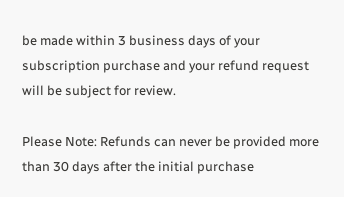be made within 3 business days of your subscription purchase and your refund request will be subject for review.

Please Note: Refunds can never be provided more than 30 days after the initial purchase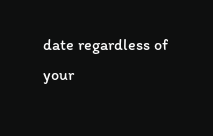date regardless of your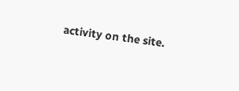activity on the site.